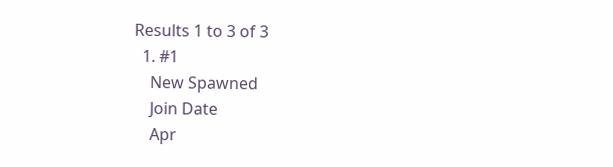Results 1 to 3 of 3
  1. #1
    New Spawned
    Join Date
    Apr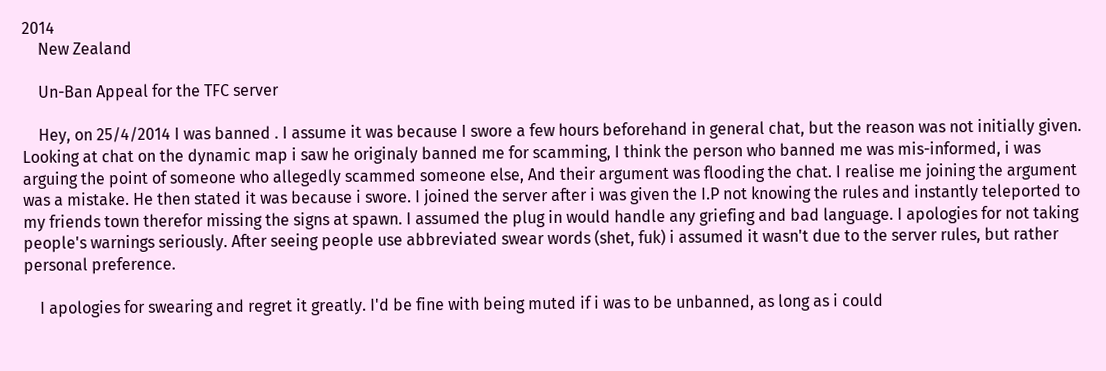2014
    New Zealand

    Un-Ban Appeal for the TFC server

    Hey, on 25/4/2014 I was banned . I assume it was because I swore a few hours beforehand in general chat, but the reason was not initially given. Looking at chat on the dynamic map i saw he originaly banned me for scamming, I think the person who banned me was mis-informed, i was arguing the point of someone who allegedly scammed someone else, And their argument was flooding the chat. I realise me joining the argument was a mistake. He then stated it was because i swore. I joined the server after i was given the I.P not knowing the rules and instantly teleported to my friends town therefor missing the signs at spawn. I assumed the plug in would handle any griefing and bad language. I apologies for not taking people's warnings seriously. After seeing people use abbreviated swear words (shet, fuk) i assumed it wasn't due to the server rules, but rather personal preference.

    I apologies for swearing and regret it greatly. I'd be fine with being muted if i was to be unbanned, as long as i could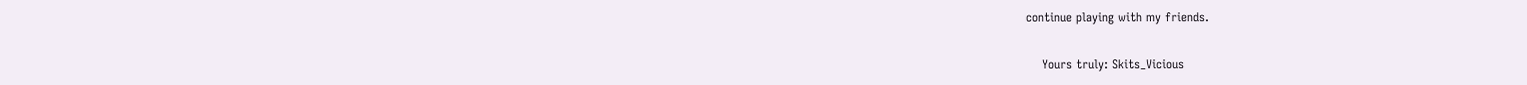continue playing with my friends.

    Yours truly: Skits_Vicious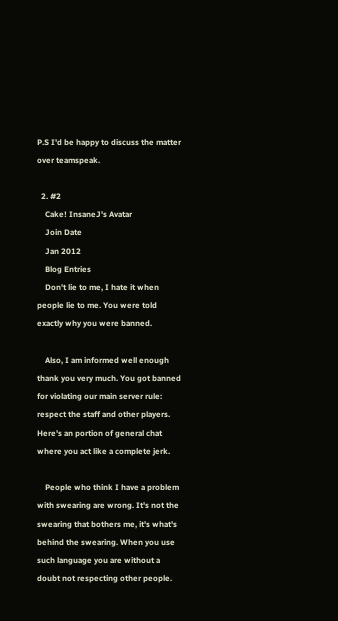P.S I'd be happy to discuss the matter over teamspeak.

  2. #2
    Cake! InsaneJ's Avatar
    Join Date
    Jan 2012
    Blog Entries
    Don't lie to me, I hate it when people lie to me. You were told exactly why you were banned.

    Also, I am informed well enough thank you very much. You got banned for violating our main server rule: respect the staff and other players. Here's an portion of general chat where you act like a complete jerk.

    People who think I have a problem with swearing are wrong. It's not the swearing that bothers me, it's what's behind the swearing. When you use such language you are without a doubt not respecting other people.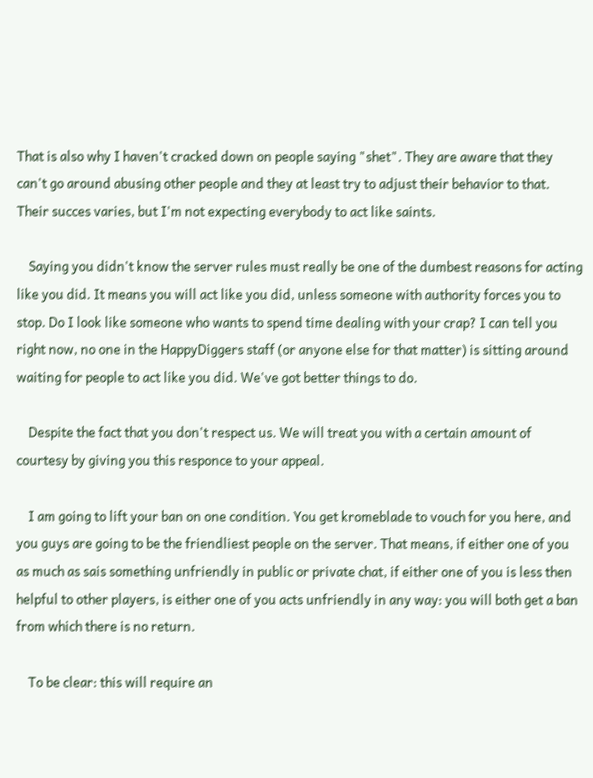That is also why I haven't cracked down on people saying "shet". They are aware that they can't go around abusing other people and they at least try to adjust their behavior to that. Their succes varies, but I'm not expecting everybody to act like saints.

    Saying you didn't know the server rules must really be one of the dumbest reasons for acting like you did. It means you will act like you did, unless someone with authority forces you to stop. Do I look like someone who wants to spend time dealing with your crap? I can tell you right now, no one in the HappyDiggers staff (or anyone else for that matter) is sitting around waiting for people to act like you did. We've got better things to do.

    Despite the fact that you don't respect us. We will treat you with a certain amount of courtesy by giving you this responce to your appeal.

    I am going to lift your ban on one condition. You get kromeblade to vouch for you here, and you guys are going to be the friendliest people on the server. That means, if either one of you as much as sais something unfriendly in public or private chat, if either one of you is less then helpful to other players, is either one of you acts unfriendly in any way: you will both get a ban from which there is no return.

    To be clear: this will require an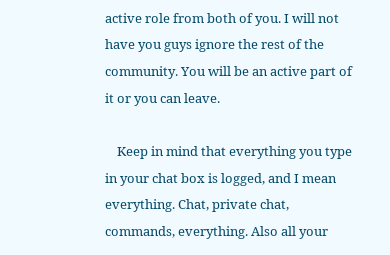active role from both of you. I will not have you guys ignore the rest of the community. You will be an active part of it or you can leave.

    Keep in mind that everything you type in your chat box is logged, and I mean everything. Chat, private chat, commands, everything. Also all your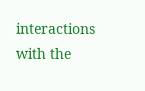interactions with the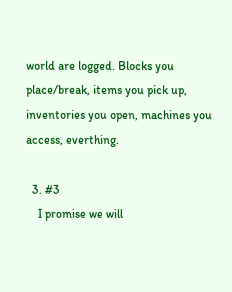world are logged. Blocks you place/break, items you pick up, inventories you open, machines you access, everthing.

  3. #3
    I promise we will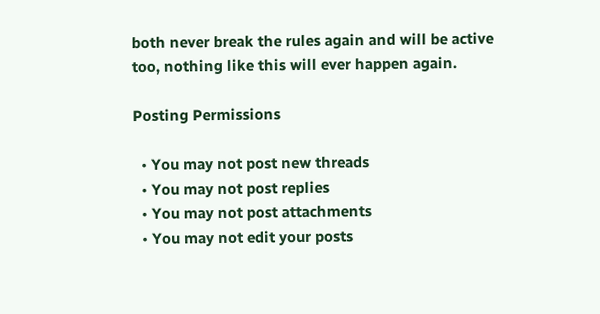both never break the rules again and will be active too, nothing like this will ever happen again.

Posting Permissions

  • You may not post new threads
  • You may not post replies
  • You may not post attachments
  • You may not edit your posts